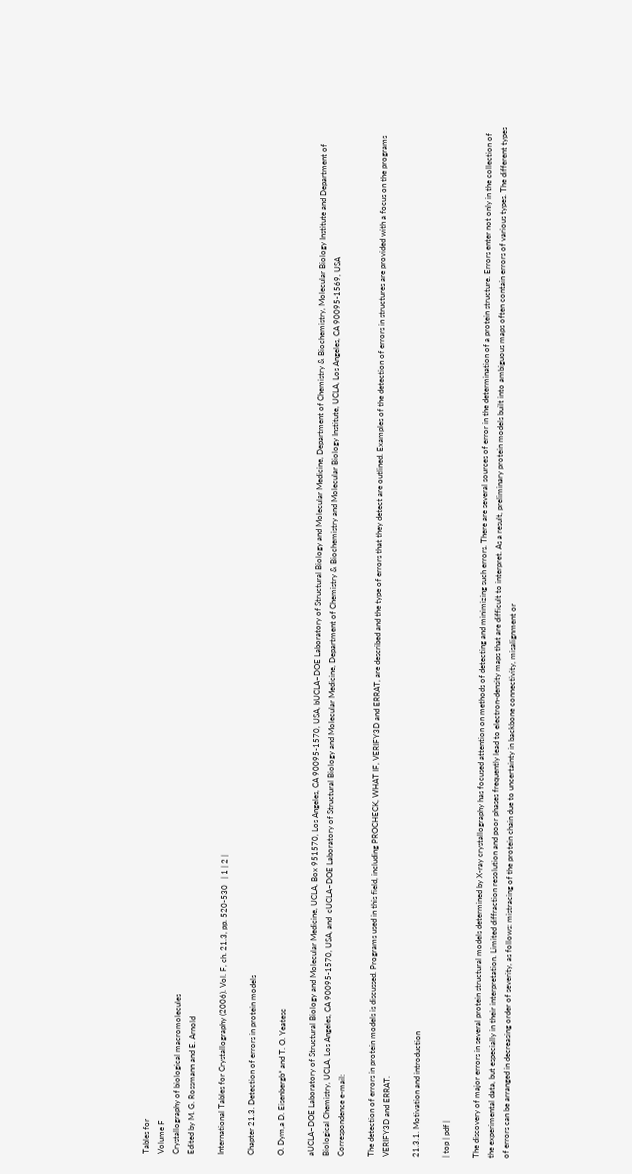Tables for
Volume F
Crystallography of biological macromolecules
Edited by M. G. Rossmann and E. Arnold

International Tables for Crystallography (2006). Vol. F, ch. 21.3, pp. 520-530   | 1 | 2 |

Chapter 21.3. Detection of errors in protein models

O. Dym,a D. Eisenbergb* and T. O. Yeatesc

aUCLA–DOE Laboratory of Structural Biology and Molecular Medicine, UCLA, Box 951570, Los Angeles, CA 90095-1570, USA, bUCLA–DOE Laboratory of Structural Biology and Molecular Medicine, Department of Chemistry & Biochemistry, Molecular Biology Institute and Department of Biological Chemistry, UCLA, Los Angeles, CA 90095-1570, USA, and  cUCLA–DOE Laboratory of Structural Biology and Molecular Medicine, Department of Chemistry & Biochemistry and Molecular Biology Institute, UCLA, Los Angeles, CA 90095-1569, USA
Correspondence e-mail:

The detection of errors in protein models is discussed. Programs used in this field, including PROCHECK, WHAT IF, VERIFY3D and ERRAT, are described and the type of errors that they detect are outlined. Examples of the detection of errors in structures are provided with a focus on the programs VERIFY3D and ERRAT.

21.3.1. Motivation and introduction

| top | pdf |

The discovery of major errors in several protein structural models determined by X-ray crystallography has focused attention on methods of detecting and minimizing such errors. There are several sources of error in the determination of a protein structure. Errors enter not only in the collection of the experimental data, but especially in their interpretation. Limited diffraction resolution and poor phases frequently lead to electron-density maps that are difficult to interpret. As a result, preliminary protein models built into ambiguous maps often contain errors of various types. The different types of errors can be arranged in decreasing order of severity, as follows: mistracing of the protein chain due to uncertainty in backbone connectivity, misalignment or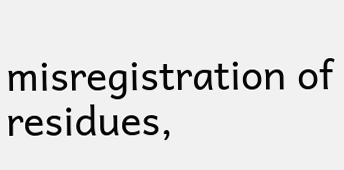misregistration of residues,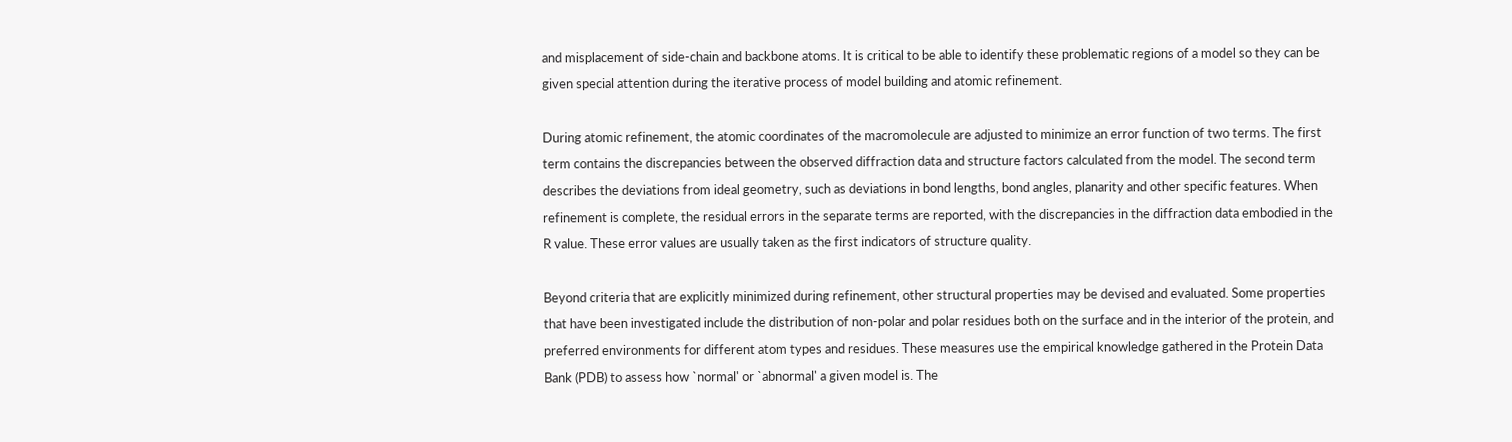and misplacement of side-chain and backbone atoms. It is critical to be able to identify these problematic regions of a model so they can be given special attention during the iterative process of model building and atomic refinement.

During atomic refinement, the atomic coordinates of the macromolecule are adjusted to minimize an error function of two terms. The first term contains the discrepancies between the observed diffraction data and structure factors calculated from the model. The second term describes the deviations from ideal geometry, such as deviations in bond lengths, bond angles, planarity and other specific features. When refinement is complete, the residual errors in the separate terms are reported, with the discrepancies in the diffraction data embodied in the R value. These error values are usually taken as the first indicators of structure quality.

Beyond criteria that are explicitly minimized during refinement, other structural properties may be devised and evaluated. Some properties that have been investigated include the distribution of non-polar and polar residues both on the surface and in the interior of the protein, and preferred environments for different atom types and residues. These measures use the empirical knowledge gathered in the Protein Data Bank (PDB) to assess how `normal' or `abnormal' a given model is. The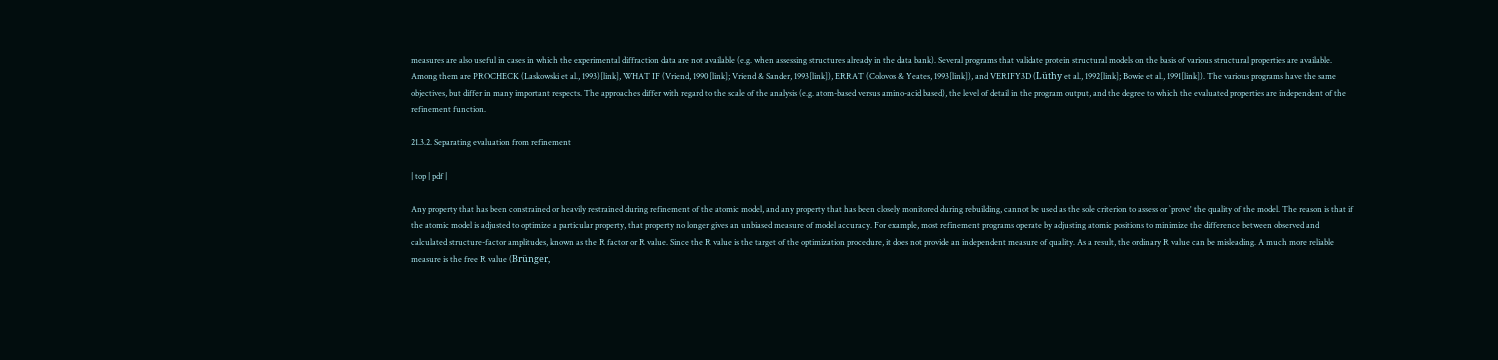measures are also useful in cases in which the experimental diffraction data are not available (e.g. when assessing structures already in the data bank). Several programs that validate protein structural models on the basis of various structural properties are available. Among them are PROCHECK (Laskowski et al., 1993)[link], WHAT IF (Vriend, 1990[link]; Vriend & Sander, 1993[link]), ERRAT (Colovos & Yeates, 1993[link]), and VERIFY3D (Lüthy et al., 1992[link]; Bowie et al., 1991[link]). The various programs have the same objectives, but differ in many important respects. The approaches differ with regard to the scale of the analysis (e.g. atom-based versus amino-acid based), the level of detail in the program output, and the degree to which the evaluated properties are independent of the refinement function.

21.3.2. Separating evaluation from refinement

| top | pdf |

Any property that has been constrained or heavily restrained during refinement of the atomic model, and any property that has been closely monitored during rebuilding, cannot be used as the sole criterion to assess or `prove' the quality of the model. The reason is that if the atomic model is adjusted to optimize a particular property, that property no longer gives an unbiased measure of model accuracy. For example, most refinement programs operate by adjusting atomic positions to minimize the difference between observed and calculated structure-factor amplitudes, known as the R factor or R value. Since the R value is the target of the optimization procedure, it does not provide an independent measure of quality. As a result, the ordinary R value can be misleading. A much more reliable measure is the free R value (Brünger,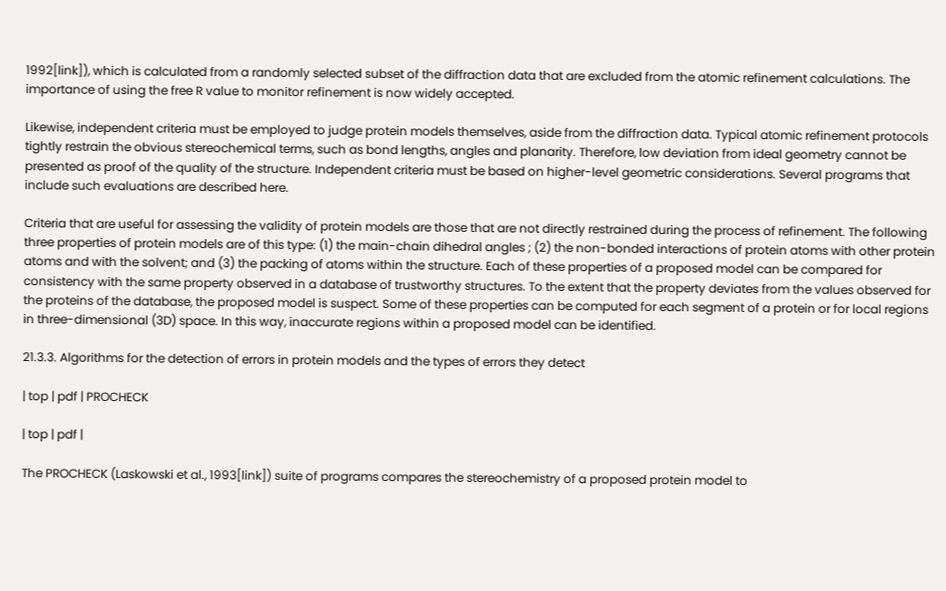1992[link]), which is calculated from a randomly selected subset of the diffraction data that are excluded from the atomic refinement calculations. The importance of using the free R value to monitor refinement is now widely accepted.

Likewise, independent criteria must be employed to judge protein models themselves, aside from the diffraction data. Typical atomic refinement protocols tightly restrain the obvious stereochemical terms, such as bond lengths, angles and planarity. Therefore, low deviation from ideal geometry cannot be presented as proof of the quality of the structure. Independent criteria must be based on higher-level geometric considerations. Several programs that include such evaluations are described here.

Criteria that are useful for assessing the validity of protein models are those that are not directly restrained during the process of refinement. The following three properties of protein models are of this type: (1) the main-chain dihedral angles ; (2) the non-bonded interactions of protein atoms with other protein atoms and with the solvent; and (3) the packing of atoms within the structure. Each of these properties of a proposed model can be compared for consistency with the same property observed in a database of trustworthy structures. To the extent that the property deviates from the values observed for the proteins of the database, the proposed model is suspect. Some of these properties can be computed for each segment of a protein or for local regions in three-dimensional (3D) space. In this way, inaccurate regions within a proposed model can be identified.

21.3.3. Algorithms for the detection of errors in protein models and the types of errors they detect

| top | pdf | PROCHECK

| top | pdf |

The PROCHECK (Laskowski et al., 1993[link]) suite of programs compares the stereochemistry of a proposed protein model to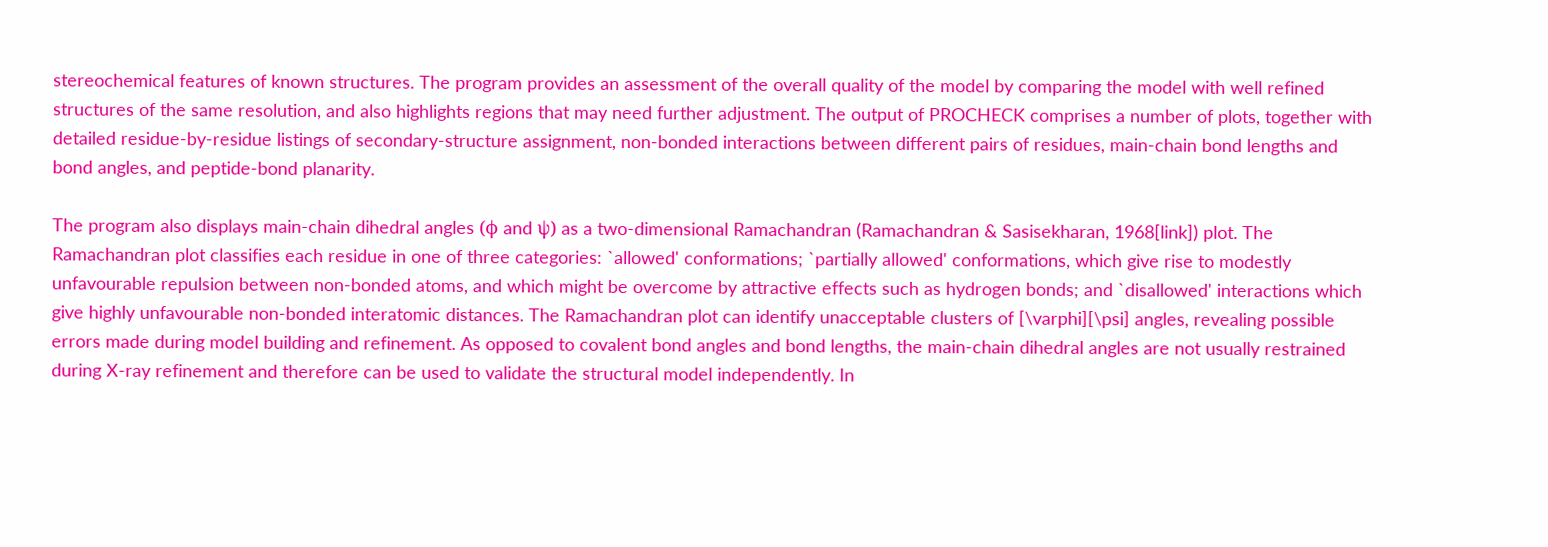stereochemical features of known structures. The program provides an assessment of the overall quality of the model by comparing the model with well refined structures of the same resolution, and also highlights regions that may need further adjustment. The output of PROCHECK comprises a number of plots, together with detailed residue-by-residue listings of secondary-structure assignment, non-bonded interactions between different pairs of residues, main-chain bond lengths and bond angles, and peptide-bond planarity.

The program also displays main-chain dihedral angles (ϕ and ψ) as a two-dimensional Ramachandran (Ramachandran & Sasisekharan, 1968[link]) plot. The Ramachandran plot classifies each residue in one of three categories: `allowed' conformations; `partially allowed' conformations, which give rise to modestly unfavourable repulsion between non-bonded atoms, and which might be overcome by attractive effects such as hydrogen bonds; and `disallowed' interactions which give highly unfavourable non-bonded interatomic distances. The Ramachandran plot can identify unacceptable clusters of [\varphi][\psi] angles, revealing possible errors made during model building and refinement. As opposed to covalent bond angles and bond lengths, the main-chain dihedral angles are not usually restrained during X-ray refinement and therefore can be used to validate the structural model independently. In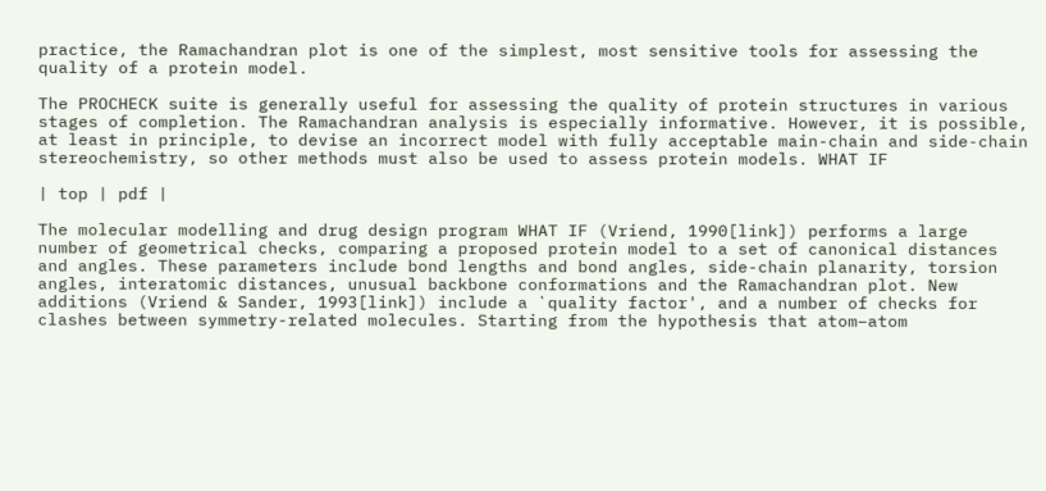practice, the Ramachandran plot is one of the simplest, most sensitive tools for assessing the quality of a protein model.

The PROCHECK suite is generally useful for assessing the quality of protein structures in various stages of completion. The Ramachandran analysis is especially informative. However, it is possible, at least in principle, to devise an incorrect model with fully acceptable main-chain and side-chain stereochemistry, so other methods must also be used to assess protein models. WHAT IF

| top | pdf |

The molecular modelling and drug design program WHAT IF (Vriend, 1990[link]) performs a large number of geometrical checks, comparing a proposed protein model to a set of canonical distances and angles. These parameters include bond lengths and bond angles, side-chain planarity, torsion angles, interatomic distances, unusual backbone conformations and the Ramachandran plot. New additions (Vriend & Sander, 1993[link]) include a `quality factor', and a number of checks for clashes between symmetry-related molecules. Starting from the hypothesis that atom–atom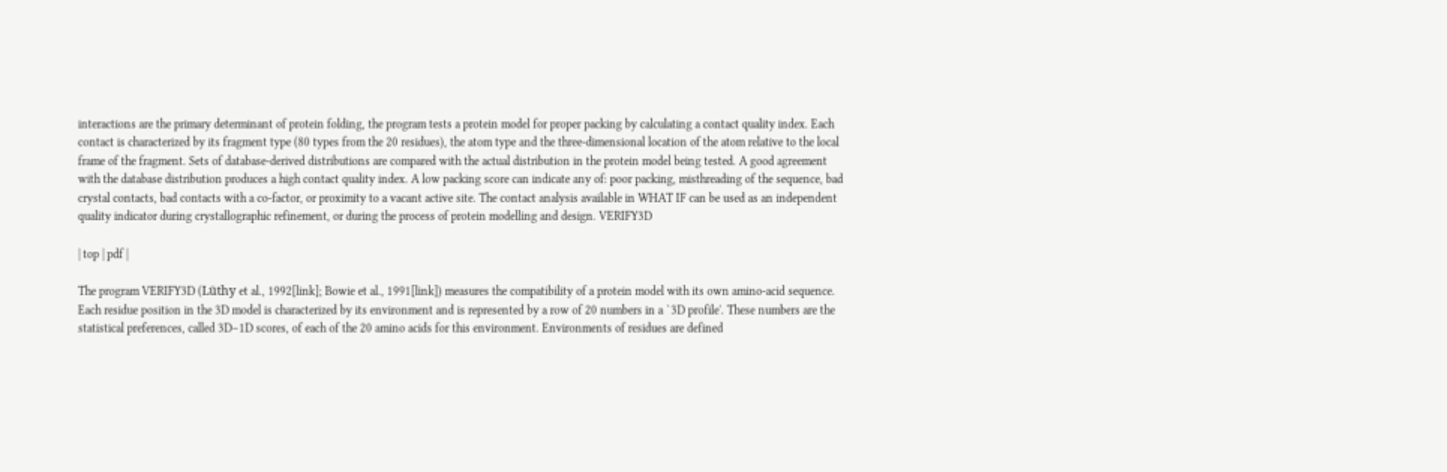interactions are the primary determinant of protein folding, the program tests a protein model for proper packing by calculating a contact quality index. Each contact is characterized by its fragment type (80 types from the 20 residues), the atom type and the three-dimensional location of the atom relative to the local frame of the fragment. Sets of database-derived distributions are compared with the actual distribution in the protein model being tested. A good agreement with the database distribution produces a high contact quality index. A low packing score can indicate any of: poor packing, misthreading of the sequence, bad crystal contacts, bad contacts with a co-factor, or proximity to a vacant active site. The contact analysis available in WHAT IF can be used as an independent quality indicator during crystallographic refinement, or during the process of protein modelling and design. VERIFY3D

| top | pdf |

The program VERIFY3D (Lüthy et al., 1992[link]; Bowie et al., 1991[link]) measures the compatibility of a protein model with its own amino-acid sequence. Each residue position in the 3D model is characterized by its environment and is represented by a row of 20 numbers in a `3D profile'. These numbers are the statistical preferences, called 3D–1D scores, of each of the 20 amino acids for this environment. Environments of residues are defined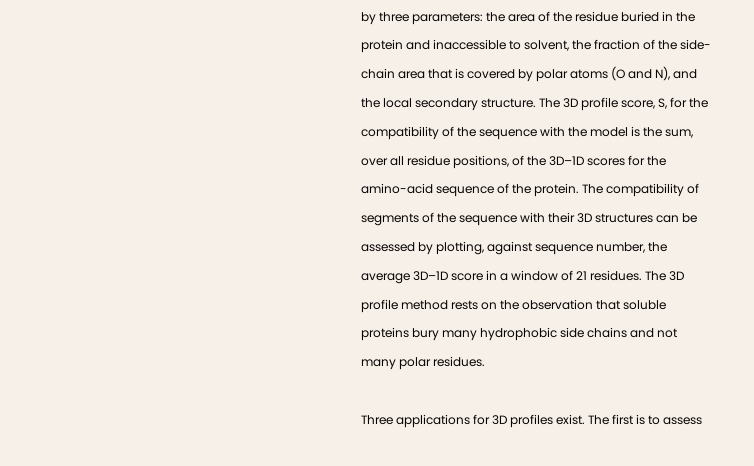by three parameters: the area of the residue buried in the protein and inaccessible to solvent, the fraction of the side-chain area that is covered by polar atoms (O and N), and the local secondary structure. The 3D profile score, S, for the compatibility of the sequence with the model is the sum, over all residue positions, of the 3D–1D scores for the amino-acid sequence of the protein. The compatibility of segments of the sequence with their 3D structures can be assessed by plotting, against sequence number, the average 3D–1D score in a window of 21 residues. The 3D profile method rests on the observation that soluble proteins bury many hydrophobic side chains and not many polar residues.

Three applications for 3D profiles exist. The first is to assess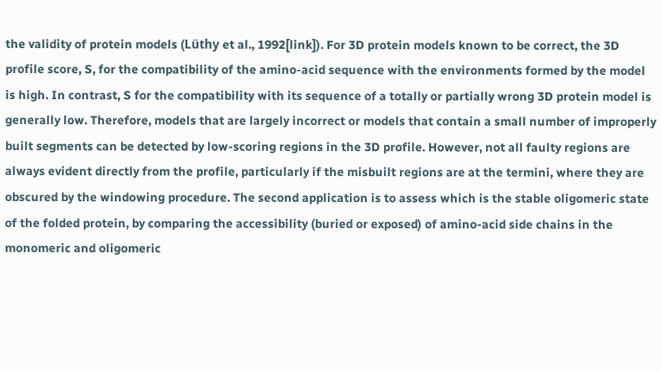the validity of protein models (Lüthy et al., 1992[link]). For 3D protein models known to be correct, the 3D profile score, S, for the compatibility of the amino-acid sequence with the environments formed by the model is high. In contrast, S for the compatibility with its sequence of a totally or partially wrong 3D protein model is generally low. Therefore, models that are largely incorrect or models that contain a small number of improperly built segments can be detected by low-scoring regions in the 3D profile. However, not all faulty regions are always evident directly from the profile, particularly if the misbuilt regions are at the termini, where they are obscured by the windowing procedure. The second application is to assess which is the stable oligomeric state of the folded protein, by comparing the accessibility (buried or exposed) of amino-acid side chains in the monomeric and oligomeric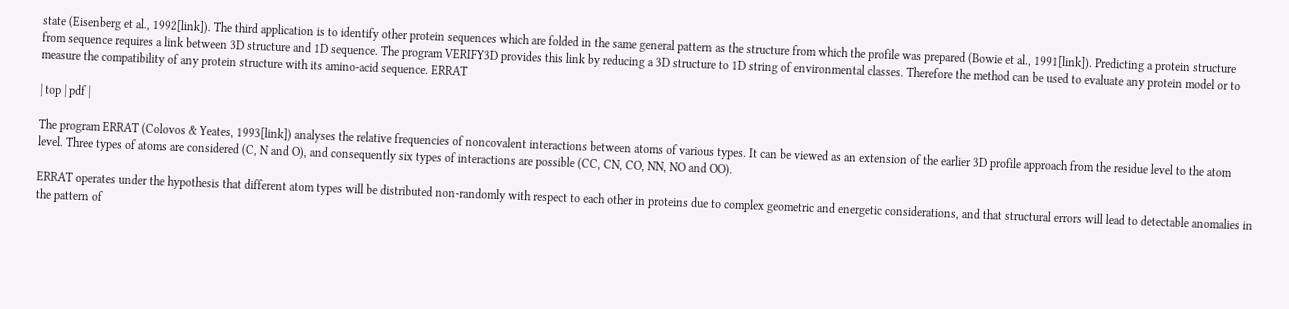state (Eisenberg et al., 1992[link]). The third application is to identify other protein sequences which are folded in the same general pattern as the structure from which the profile was prepared (Bowie et al., 1991[link]). Predicting a protein structure from sequence requires a link between 3D structure and 1D sequence. The program VERIFY3D provides this link by reducing a 3D structure to 1D string of environmental classes. Therefore the method can be used to evaluate any protein model or to measure the compatibility of any protein structure with its amino-acid sequence. ERRAT

| top | pdf |

The program ERRAT (Colovos & Yeates, 1993[link]) analyses the relative frequencies of noncovalent interactions between atoms of various types. It can be viewed as an extension of the earlier 3D profile approach from the residue level to the atom level. Three types of atoms are considered (C, N and O), and consequently six types of interactions are possible (CC, CN, CO, NN, NO and OO).

ERRAT operates under the hypothesis that different atom types will be distributed non-randomly with respect to each other in proteins due to complex geometric and energetic considerations, and that structural errors will lead to detectable anomalies in the pattern of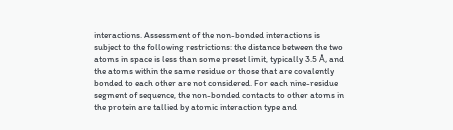interactions. Assessment of the non-bonded interactions is subject to the following restrictions: the distance between the two atoms in space is less than some preset limit, typically 3.5 Å, and the atoms within the same residue or those that are covalently bonded to each other are not considered. For each nine-residue segment of sequence, the non-bonded contacts to other atoms in the protein are tallied by atomic interaction type and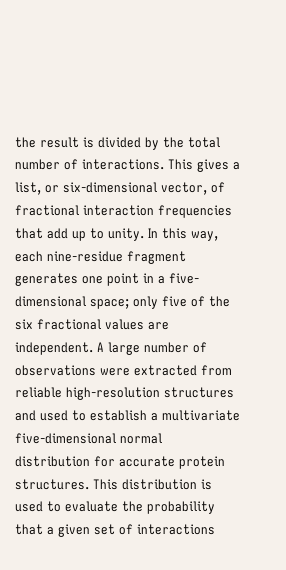the result is divided by the total number of interactions. This gives a list, or six-dimensional vector, of fractional interaction frequencies that add up to unity. In this way, each nine-residue fragment generates one point in a five-dimensional space; only five of the six fractional values are independent. A large number of observations were extracted from reliable high-resolution structures and used to establish a multivariate five-dimensional normal distribution for accurate protein structures. This distribution is used to evaluate the probability that a given set of interactions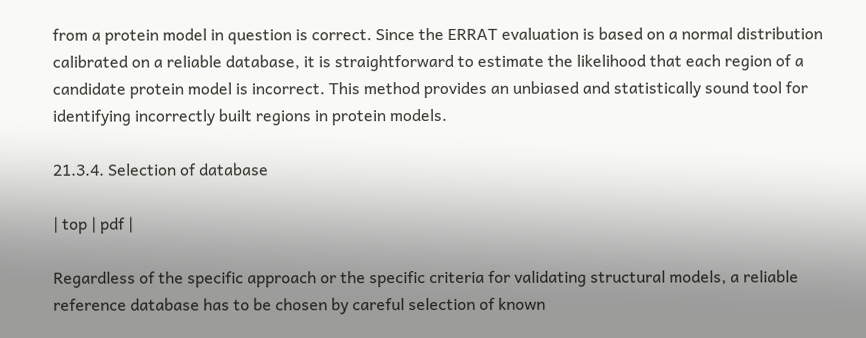from a protein model in question is correct. Since the ERRAT evaluation is based on a normal distribution calibrated on a reliable database, it is straightforward to estimate the likelihood that each region of a candidate protein model is incorrect. This method provides an unbiased and statistically sound tool for identifying incorrectly built regions in protein models.

21.3.4. Selection of database

| top | pdf |

Regardless of the specific approach or the specific criteria for validating structural models, a reliable reference database has to be chosen by careful selection of known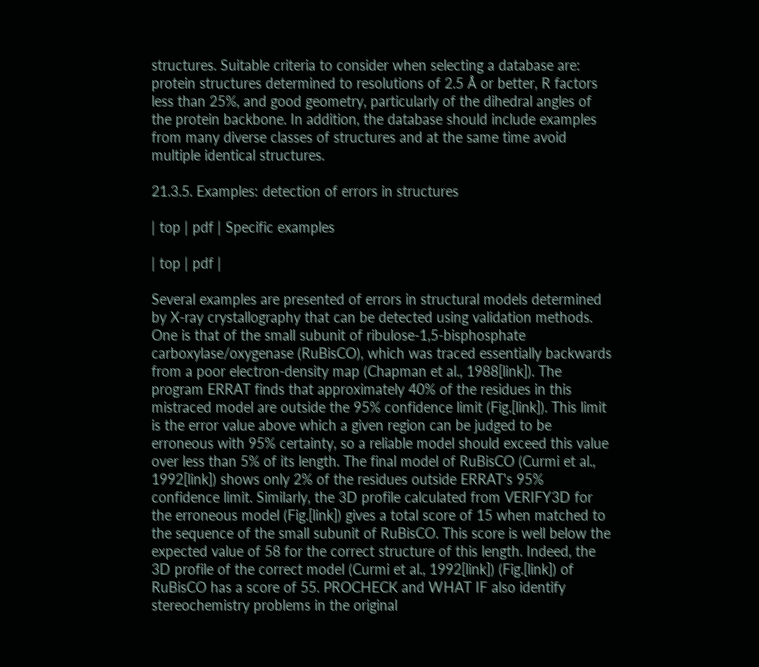structures. Suitable criteria to consider when selecting a database are: protein structures determined to resolutions of 2.5 Å or better, R factors less than 25%, and good geometry, particularly of the dihedral angles of the protein backbone. In addition, the database should include examples from many diverse classes of structures and at the same time avoid multiple identical structures.

21.3.5. Examples: detection of errors in structures

| top | pdf | Specific examples

| top | pdf |

Several examples are presented of errors in structural models determined by X-ray crystallography that can be detected using validation methods. One is that of the small subunit of ribulose-1,5-bisphosphate carboxylase/oxygenase (RuBisCO), which was traced essentially backwards from a poor electron-density map (Chapman et al., 1988[link]). The program ERRAT finds that approximately 40% of the residues in this mistraced model are outside the 95% confidence limit (Fig.[link]). This limit is the error value above which a given region can be judged to be erroneous with 95% certainty, so a reliable model should exceed this value over less than 5% of its length. The final model of RuBisCO (Curmi et al., 1992[link]) shows only 2% of the residues outside ERRAT's 95% confidence limit. Similarly, the 3D profile calculated from VERIFY3D for the erroneous model (Fig.[link]) gives a total score of 15 when matched to the sequence of the small subunit of RuBisCO. This score is well below the expected value of 58 for the correct structure of this length. Indeed, the 3D profile of the correct model (Curmi et al., 1992[link]) (Fig.[link]) of RuBisCO has a score of 55. PROCHECK and WHAT IF also identify stereochemistry problems in the original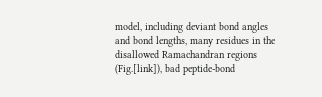model, including deviant bond angles and bond lengths, many residues in the disallowed Ramachandran regions (Fig.[link]), bad peptide-bond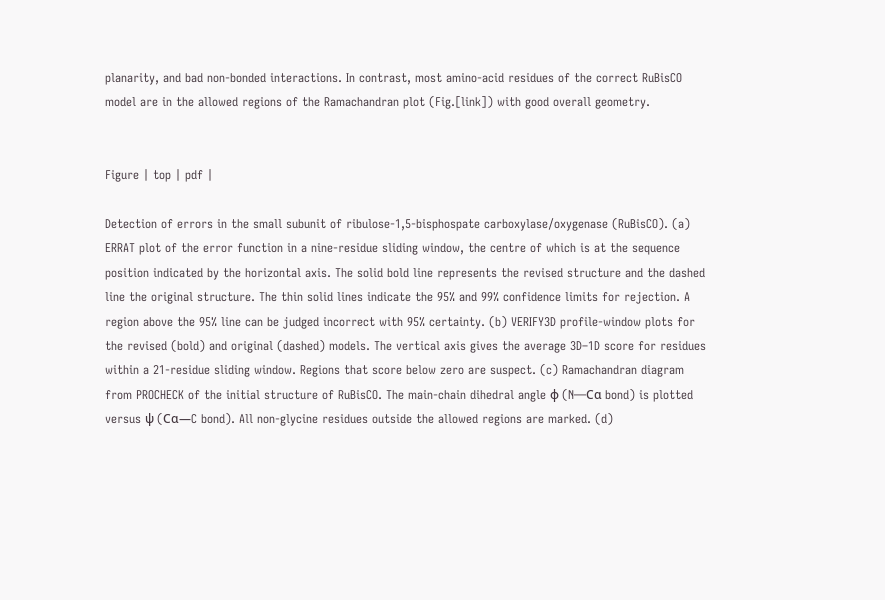planarity, and bad non-bonded interactions. In contrast, most amino-acid residues of the correct RuBisCO model are in the allowed regions of the Ramachandran plot (Fig.[link]) with good overall geometry.


Figure | top | pdf |

Detection of errors in the small subunit of ribulose-1,5-bisphospate carboxylase/oxygenase (RuBisCO). (a) ERRAT plot of the error function in a nine-residue sliding window, the centre of which is at the sequence position indicated by the horizontal axis. The solid bold line represents the revised structure and the dashed line the original structure. The thin solid lines indicate the 95% and 99% confidence limits for rejection. A region above the 95% line can be judged incorrect with 95% certainty. (b) VERIFY3D profile-window plots for the revised (bold) and original (dashed) models. The vertical axis gives the average 3D–1D score for residues within a 21-residue sliding window. Regions that score below zero are suspect. (c) Ramachandran diagram from PROCHECK of the initial structure of RuBisCO. The main-chain dihedral angle ϕ (N—Cα bond) is plotted versus ψ (Cα—C bond). All non-glycine residues outside the allowed regions are marked. (d)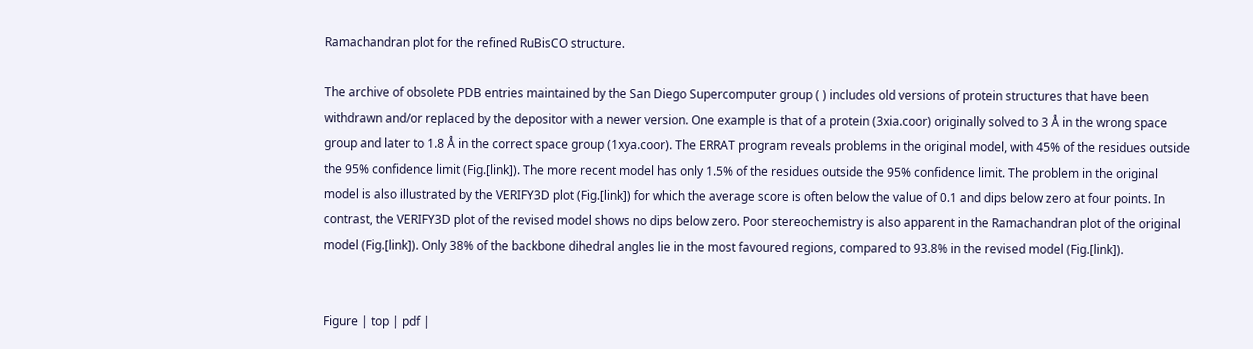Ramachandran plot for the refined RuBisCO structure.

The archive of obsolete PDB entries maintained by the San Diego Supercomputer group ( ) includes old versions of protein structures that have been withdrawn and/or replaced by the depositor with a newer version. One example is that of a protein (3xia.coor) originally solved to 3 Å in the wrong space group and later to 1.8 Å in the correct space group (1xya.coor). The ERRAT program reveals problems in the original model, with 45% of the residues outside the 95% confidence limit (Fig.[link]). The more recent model has only 1.5% of the residues outside the 95% confidence limit. The problem in the original model is also illustrated by the VERIFY3D plot (Fig.[link]) for which the average score is often below the value of 0.1 and dips below zero at four points. In contrast, the VERIFY3D plot of the revised model shows no dips below zero. Poor stereochemistry is also apparent in the Ramachandran plot of the original model (Fig.[link]). Only 38% of the backbone dihedral angles lie in the most favoured regions, compared to 93.8% in the revised model (Fig.[link]).


Figure | top | pdf |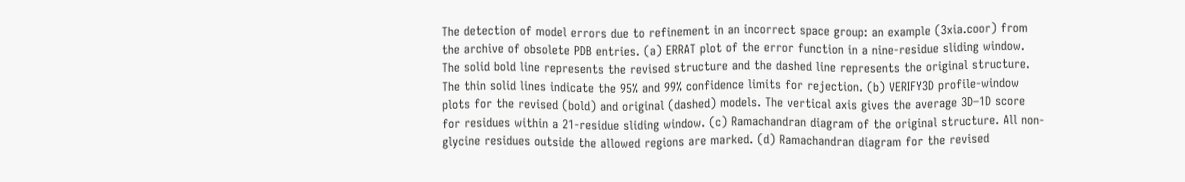The detection of model errors due to refinement in an incorrect space group: an example (3xia.coor) from the archive of obsolete PDB entries. (a) ERRAT plot of the error function in a nine-residue sliding window. The solid bold line represents the revised structure and the dashed line represents the original structure. The thin solid lines indicate the 95% and 99% confidence limits for rejection. (b) VERIFY3D profile-window plots for the revised (bold) and original (dashed) models. The vertical axis gives the average 3D–1D score for residues within a 21-residue sliding window. (c) Ramachandran diagram of the original structure. All non-glycine residues outside the allowed regions are marked. (d) Ramachandran diagram for the revised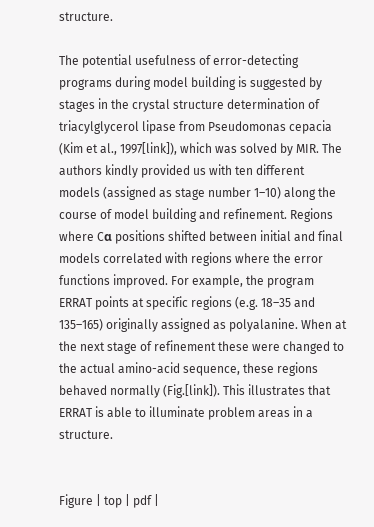structure.

The potential usefulness of error-detecting programs during model building is suggested by stages in the crystal structure determination of triacylglycerol lipase from Pseudomonas cepacia (Kim et al., 1997[link]), which was solved by MIR. The authors kindly provided us with ten different models (assigned as stage number 1–10) along the course of model building and refinement. Regions where Cα positions shifted between initial and final models correlated with regions where the error functions improved. For example, the program ERRAT points at specific regions (e.g. 18–35 and 135–165) originally assigned as polyalanine. When at the next stage of refinement these were changed to the actual amino-acid sequence, these regions behaved normally (Fig.[link]). This illustrates that ERRAT is able to illuminate problem areas in a structure.


Figure | top | pdf |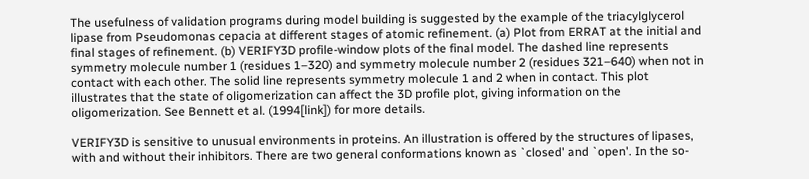The usefulness of validation programs during model building is suggested by the example of the triacylglycerol lipase from Pseudomonas cepacia at different stages of atomic refinement. (a) Plot from ERRAT at the initial and final stages of refinement. (b) VERIFY3D profile-window plots of the final model. The dashed line represents symmetry molecule number 1 (residues 1–320) and symmetry molecule number 2 (residues 321–640) when not in contact with each other. The solid line represents symmetry molecule 1 and 2 when in contact. This plot illustrates that the state of oligomerization can affect the 3D profile plot, giving information on the oligomerization. See Bennett et al. (1994[link]) for more details.

VERIFY3D is sensitive to unusual environments in proteins. An illustration is offered by the structures of lipases, with and without their inhibitors. There are two general conformations known as `closed' and `open'. In the so-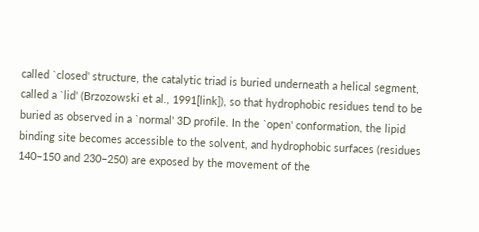called `closed' structure, the catalytic triad is buried underneath a helical segment, called a `lid' (Brzozowski et al., 1991[link]), so that hydrophobic residues tend to be buried as observed in a `normal' 3D profile. In the `open' conformation, the lipid binding site becomes accessible to the solvent, and hydrophobic surfaces (residues 140–150 and 230–250) are exposed by the movement of the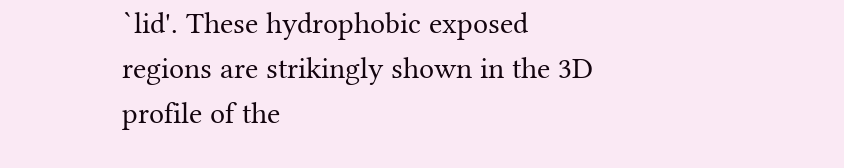`lid'. These hydrophobic exposed regions are strikingly shown in the 3D profile of the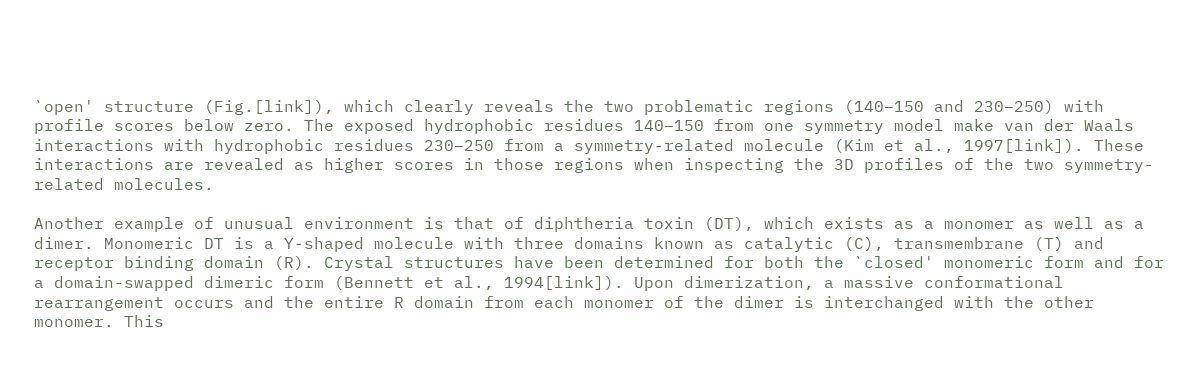`open' structure (Fig.[link]), which clearly reveals the two problematic regions (140–150 and 230–250) with profile scores below zero. The exposed hydrophobic residues 140–150 from one symmetry model make van der Waals interactions with hydrophobic residues 230–250 from a symmetry-related molecule (Kim et al., 1997[link]). These interactions are revealed as higher scores in those regions when inspecting the 3D profiles of the two symmetry-related molecules.

Another example of unusual environment is that of diphtheria toxin (DT), which exists as a monomer as well as a dimer. Monomeric DT is a Y-shaped molecule with three domains known as catalytic (C), transmembrane (T) and receptor binding domain (R). Crystal structures have been determined for both the `closed' monomeric form and for a domain-swapped dimeric form (Bennett et al., 1994[link]). Upon dimerization, a massive conformational rearrangement occurs and the entire R domain from each monomer of the dimer is interchanged with the other monomer. This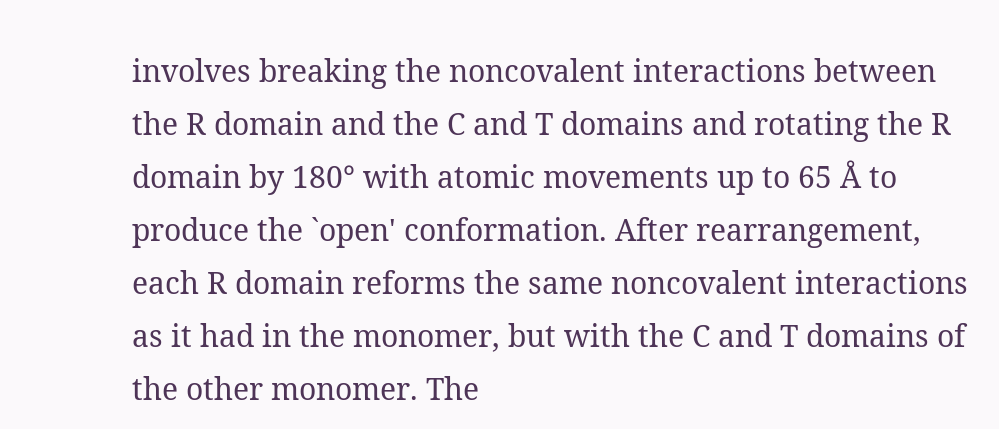involves breaking the noncovalent interactions between the R domain and the C and T domains and rotating the R domain by 180° with atomic movements up to 65 Å to produce the `open' conformation. After rearrangement, each R domain reforms the same noncovalent interactions as it had in the monomer, but with the C and T domains of the other monomer. The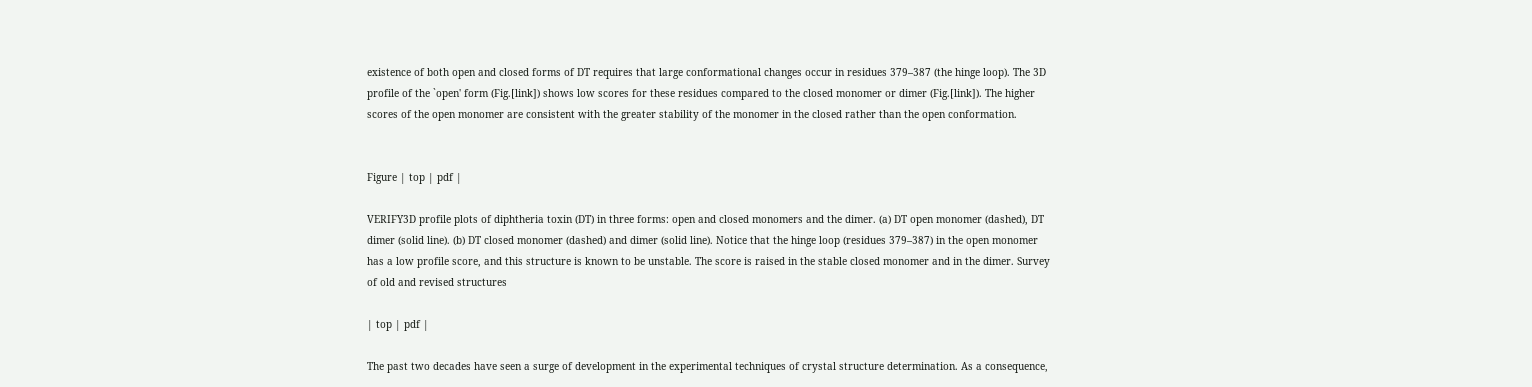existence of both open and closed forms of DT requires that large conformational changes occur in residues 379–387 (the hinge loop). The 3D profile of the `open' form (Fig.[link]) shows low scores for these residues compared to the closed monomer or dimer (Fig.[link]). The higher scores of the open monomer are consistent with the greater stability of the monomer in the closed rather than the open conformation.


Figure | top | pdf |

VERIFY3D profile plots of diphtheria toxin (DT) in three forms: open and closed monomers and the dimer. (a) DT open monomer (dashed), DT dimer (solid line). (b) DT closed monomer (dashed) and dimer (solid line). Notice that the hinge loop (residues 379–387) in the open monomer has a low profile score, and this structure is known to be unstable. The score is raised in the stable closed monomer and in the dimer. Survey of old and revised structures

| top | pdf |

The past two decades have seen a surge of development in the experimental techniques of crystal structure determination. As a consequence,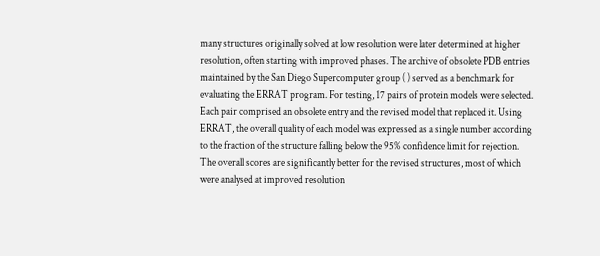many structures originally solved at low resolution were later determined at higher resolution, often starting with improved phases. The archive of obsolete PDB entries maintained by the San Diego Supercomputer group ( ) served as a benchmark for evaluating the ERRAT program. For testing, 17 pairs of protein models were selected. Each pair comprised an obsolete entry and the revised model that replaced it. Using ERRAT, the overall quality of each model was expressed as a single number according to the fraction of the structure falling below the 95% confidence limit for rejection. The overall scores are significantly better for the revised structures, most of which were analysed at improved resolution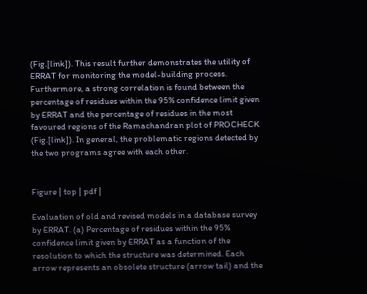(Fig.[link]). This result further demonstrates the utility of ERRAT for monitoring the model-building process. Furthermore, a strong correlation is found between the percentage of residues within the 95% confidence limit given by ERRAT and the percentage of residues in the most favoured regions of the Ramachandran plot of PROCHECK (Fig.[link]). In general, the problematic regions detected by the two programs agree with each other.


Figure | top | pdf |

Evaluation of old and revised models in a database survey by ERRAT. (a) Percentage of residues within the 95% confidence limit given by ERRAT as a function of the resolution to which the structure was determined. Each arrow represents an obsolete structure (arrow tail) and the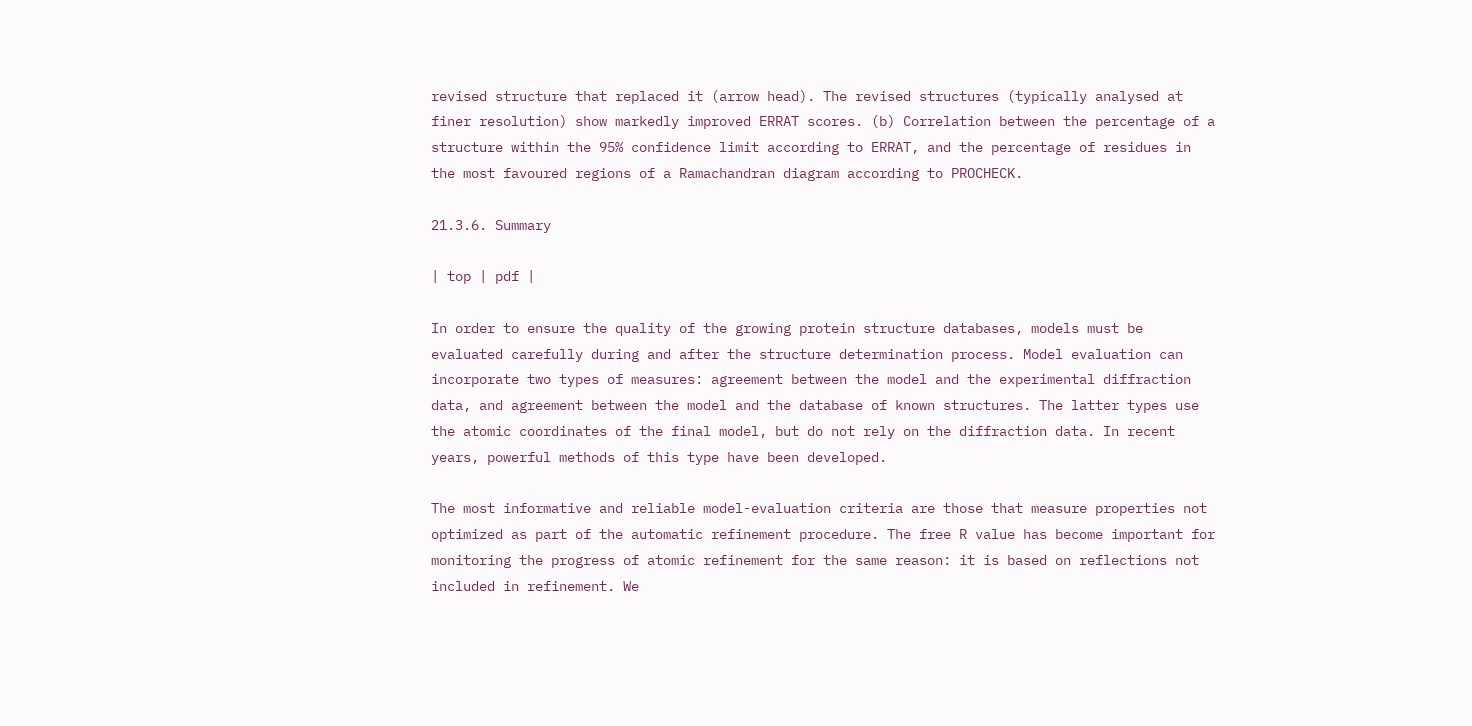revised structure that replaced it (arrow head). The revised structures (typically analysed at finer resolution) show markedly improved ERRAT scores. (b) Correlation between the percentage of a structure within the 95% confidence limit according to ERRAT, and the percentage of residues in the most favoured regions of a Ramachandran diagram according to PROCHECK.

21.3.6. Summary

| top | pdf |

In order to ensure the quality of the growing protein structure databases, models must be evaluated carefully during and after the structure determination process. Model evaluation can incorporate two types of measures: agreement between the model and the experimental diffraction data, and agreement between the model and the database of known structures. The latter types use the atomic coordinates of the final model, but do not rely on the diffraction data. In recent years, powerful methods of this type have been developed.

The most informative and reliable model-evaluation criteria are those that measure properties not optimized as part of the automatic refinement procedure. The free R value has become important for monitoring the progress of atomic refinement for the same reason: it is based on reflections not included in refinement. We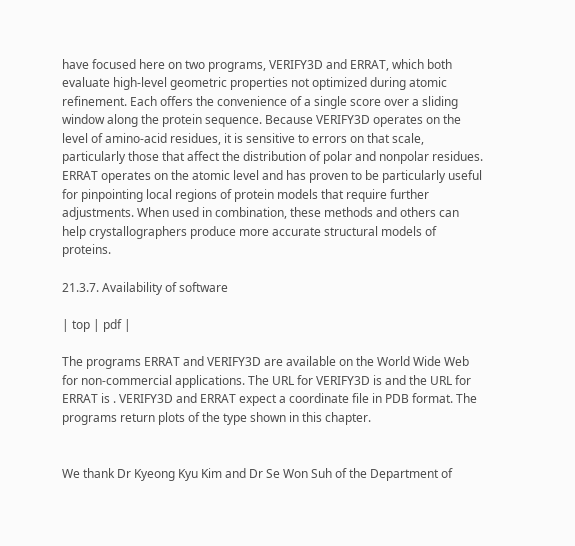have focused here on two programs, VERIFY3D and ERRAT, which both evaluate high-level geometric properties not optimized during atomic refinement. Each offers the convenience of a single score over a sliding window along the protein sequence. Because VERIFY3D operates on the level of amino-acid residues, it is sensitive to errors on that scale, particularly those that affect the distribution of polar and nonpolar residues. ERRAT operates on the atomic level and has proven to be particularly useful for pinpointing local regions of protein models that require further adjustments. When used in combination, these methods and others can help crystallographers produce more accurate structural models of proteins.

21.3.7. Availability of software

| top | pdf |

The programs ERRAT and VERIFY3D are available on the World Wide Web for non-commercial applications. The URL for VERIFY3D is and the URL for ERRAT is . VERIFY3D and ERRAT expect a coordinate file in PDB format. The programs return plots of the type shown in this chapter.


We thank Dr Kyeong Kyu Kim and Dr Se Won Suh of the Department of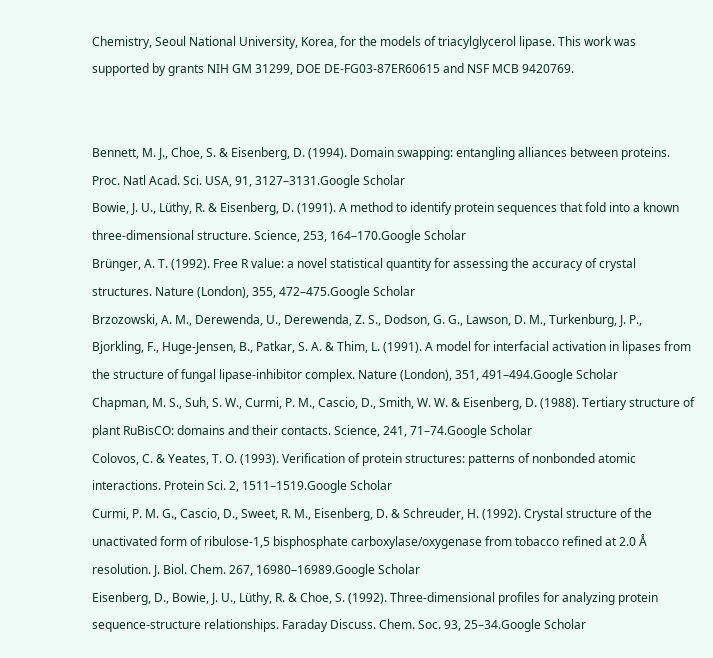Chemistry, Seoul National University, Korea, for the models of triacylglycerol lipase. This work was supported by grants NIH GM 31299, DOE DE-FG03-87ER60615 and NSF MCB 9420769.


Bennett, M. J., Choe, S. & Eisenberg, D. (1994). Domain swapping: entangling alliances between proteins. Proc. Natl Acad. Sci. USA, 91, 3127–3131.Google Scholar
Bowie, J. U., Lüthy, R. & Eisenberg, D. (1991). A method to identify protein sequences that fold into a known three-dimensional structure. Science, 253, 164–170.Google Scholar
Brünger, A. T. (1992). Free R value: a novel statistical quantity for assessing the accuracy of crystal structures. Nature (London), 355, 472–475.Google Scholar
Brzozowski, A. M., Derewenda, U., Derewenda, Z. S., Dodson, G. G., Lawson, D. M., Turkenburg, J. P., Bjorkling, F., Huge-Jensen, B., Patkar, S. A. & Thim, L. (1991). A model for interfacial activation in lipases from the structure of fungal lipase-inhibitor complex. Nature (London), 351, 491–494.Google Scholar
Chapman, M. S., Suh, S. W., Curmi, P. M., Cascio, D., Smith, W. W. & Eisenberg, D. (1988). Tertiary structure of plant RuBisCO: domains and their contacts. Science, 241, 71–74.Google Scholar
Colovos, C. & Yeates, T. O. (1993). Verification of protein structures: patterns of nonbonded atomic interactions. Protein Sci. 2, 1511–1519.Google Scholar
Curmi, P. M. G., Cascio, D., Sweet, R. M., Eisenberg, D. & Schreuder, H. (1992). Crystal structure of the unactivated form of ribulose-1,5 bisphosphate carboxylase/oxygenase from tobacco refined at 2.0 Å resolution. J. Biol. Chem. 267, 16980–16989.Google Scholar
Eisenberg, D., Bowie, J. U., Lüthy, R. & Choe, S. (1992). Three-dimensional profiles for analyzing protein sequence-structure relationships. Faraday Discuss. Chem. Soc. 93, 25–34.Google Scholar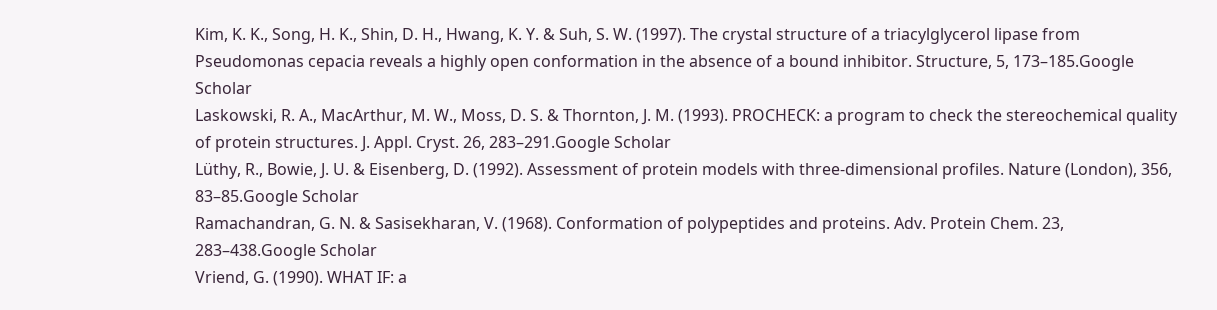Kim, K. K., Song, H. K., Shin, D. H., Hwang, K. Y. & Suh, S. W. (1997). The crystal structure of a triacylglycerol lipase from Pseudomonas cepacia reveals a highly open conformation in the absence of a bound inhibitor. Structure, 5, 173–185.Google Scholar
Laskowski, R. A., MacArthur, M. W., Moss, D. S. & Thornton, J. M. (1993). PROCHECK: a program to check the stereochemical quality of protein structures. J. Appl. Cryst. 26, 283–291.Google Scholar
Lüthy, R., Bowie, J. U. & Eisenberg, D. (1992). Assessment of protein models with three-dimensional profiles. Nature (London), 356, 83–85.Google Scholar
Ramachandran, G. N. & Sasisekharan, V. (1968). Conformation of polypeptides and proteins. Adv. Protein Chem. 23, 283–438.Google Scholar
Vriend, G. (1990). WHAT IF: a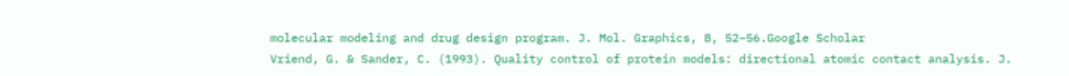molecular modeling and drug design program. J. Mol. Graphics, 8, 52–56.Google Scholar
Vriend, G. & Sander, C. (1993). Quality control of protein models: directional atomic contact analysis. J.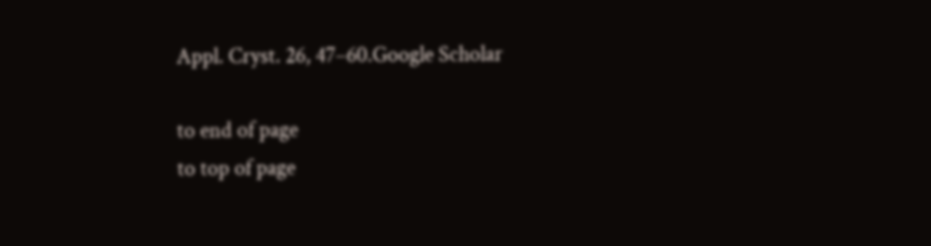Appl. Cryst. 26, 47–60.Google Scholar

to end of page
to top of page